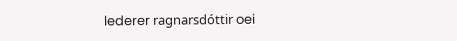lederer ragnarsdóttir oei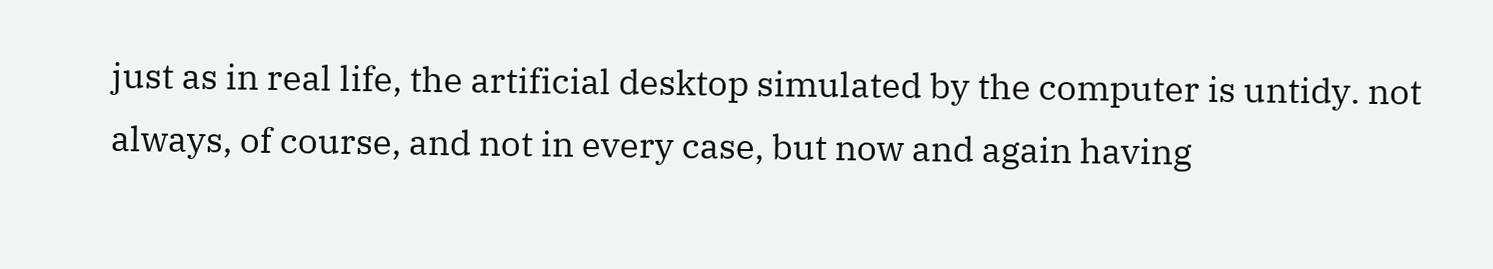just as in real life, the artificial desktop simulated by the computer is untidy. not always, of course, and not in every case, but now and again having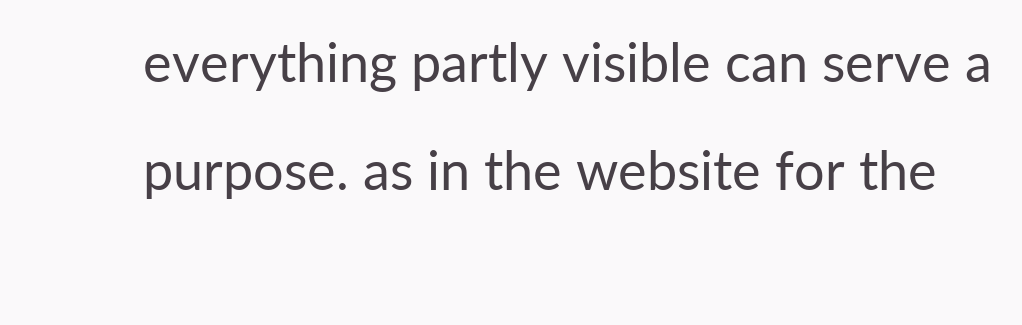everything partly visible can serve a purpose. as in the website for the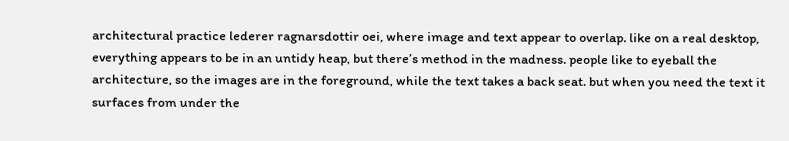architectural practice lederer ragnarsdottir oei, where image and text appear to overlap. like on a real desktop, everything appears to be in an untidy heap, but there’s method in the madness. people like to eyeball the architecture, so the images are in the foreground, while the text takes a back seat. but when you need the text it surfaces from under the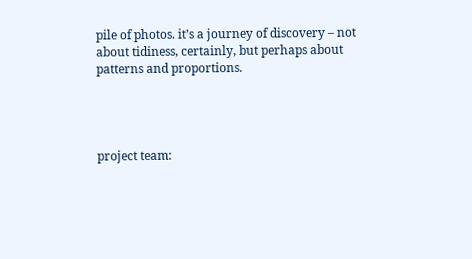pile of photos. it’s a journey of discovery – not about tidiness, certainly, but perhaps about patterns and proportions.




project team: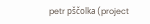petr pščolka (project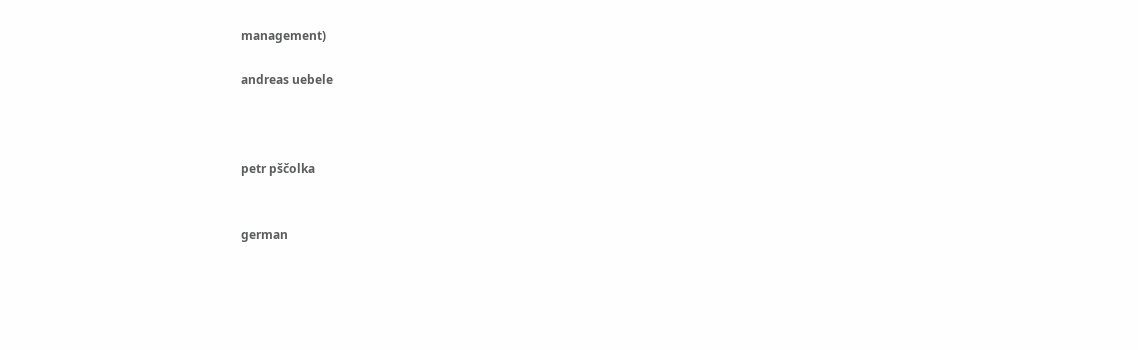management)

andreas uebele



petr pščolka


german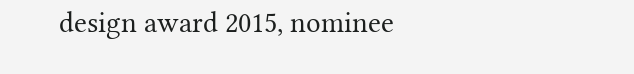design award 2015, nominee